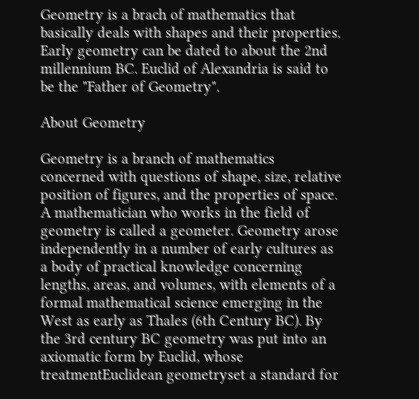Geometry is a brach of mathematics that basically deals with shapes and their properties. Early geometry can be dated to about the 2nd millennium BC. Euclid of Alexandria is said to be the "Father of Geometry".

About Geometry

Geometry is a branch of mathematics concerned with questions of shape, size, relative position of figures, and the properties of space. A mathematician who works in the field of geometry is called a geometer. Geometry arose independently in a number of early cultures as a body of practical knowledge concerning lengths, areas, and volumes, with elements of a formal mathematical science emerging in the West as early as Thales (6th Century BC). By the 3rd century BC geometry was put into an axiomatic form by Euclid, whose treatmentEuclidean geometryset a standard for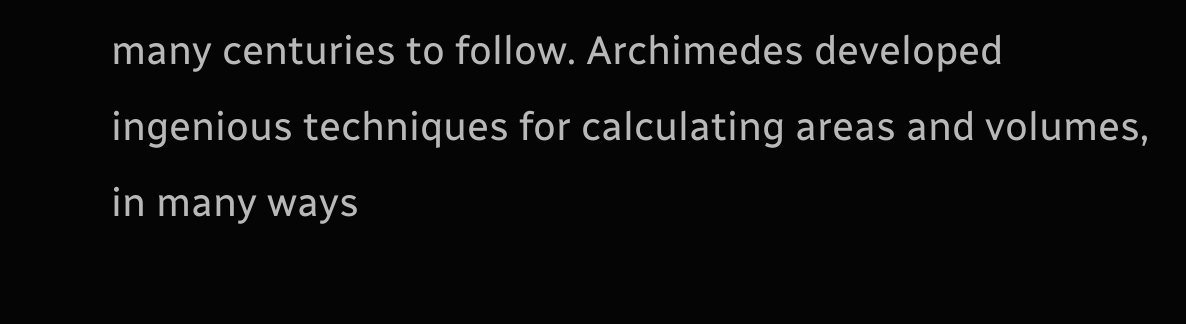many centuries to follow. Archimedes developed ingenious techniques for calculating areas and volumes, in many ways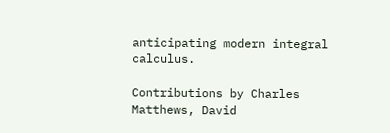anticipating modern integral calculus.

Contributions by Charles Matthews, David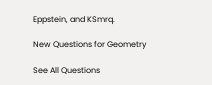Eppstein, and KSmrq.

New Questions for Geometry

See All Questions